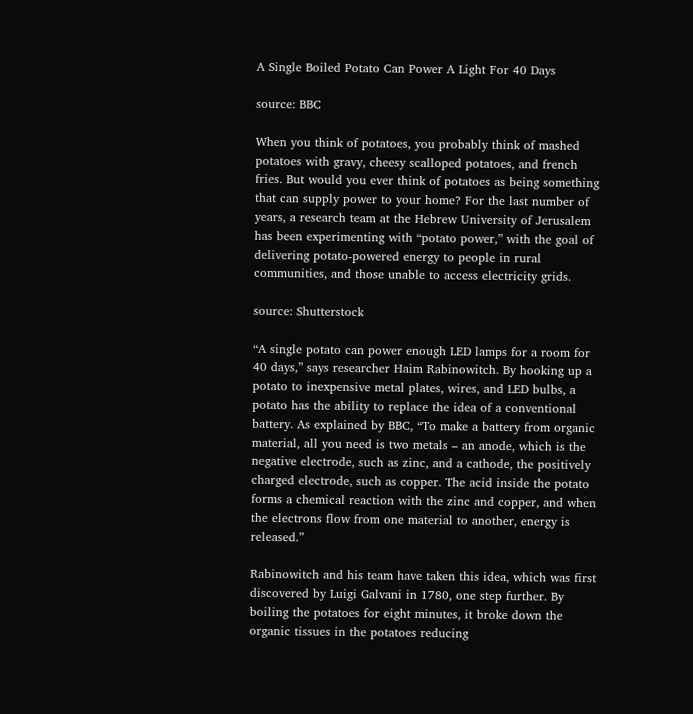A Single Boiled Potato Can Power A Light For 40 Days

source: BBC

When you think of potatoes, you probably think of mashed potatoes with gravy, cheesy scalloped potatoes, and french fries. But would you ever think of potatoes as being something that can supply power to your home? For the last number of years, a research team at the Hebrew University of Jerusalem has been experimenting with “potato power,” with the goal of delivering potato-powered energy to people in rural communities, and those unable to access electricity grids.

source: Shutterstock

“A single potato can power enough LED lamps for a room for 40 days,” says researcher Haim Rabinowitch. By hooking up a potato to inexpensive metal plates, wires, and LED bulbs, a potato has the ability to replace the idea of a conventional battery. As explained by BBC, “To make a battery from organic material, all you need is two metals – an anode, which is the negative electrode, such as zinc, and a cathode, the positively charged electrode, such as copper. The acid inside the potato forms a chemical reaction with the zinc and copper, and when the electrons flow from one material to another, energy is released.”

Rabinowitch and his team have taken this idea, which was first discovered by Luigi Galvani in 1780, one step further. By boiling the potatoes for eight minutes, it broke down the organic tissues in the potatoes reducing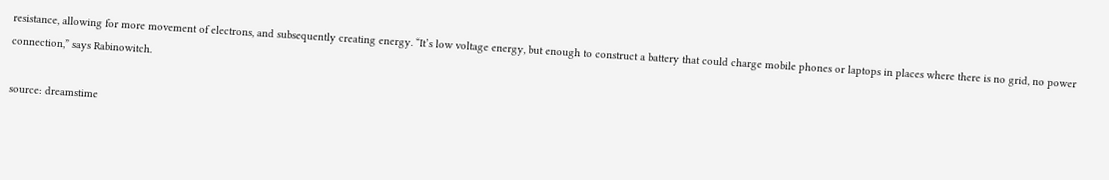resistance, allowing for more movement of electrons, and subsequently creating energy. “It’s low voltage energy, but enough to construct a battery that could charge mobile phones or laptops in places where there is no grid, no power connection,” says Rabinowitch.

source: dreamstime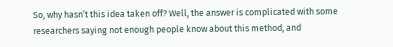So, why hasn’t this idea taken off? Well, the answer is complicated with some researchers saying not enough people know about this method, and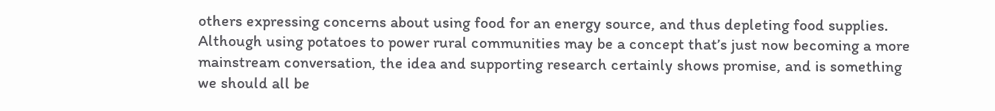others expressing concerns about using food for an energy source, and thus depleting food supplies. Although using potatoes to power rural communities may be a concept that’s just now becoming a more mainstream conversation, the idea and supporting research certainly shows promise, and is something we should all be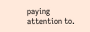paying attention to.